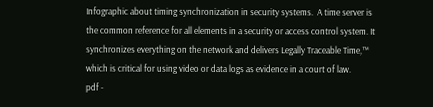Infographic about timing synchronization in security systems.  A time server is the common reference for all elements in a security or access control system. It synchronizes everything on the network and delivers Legally Traceable Time,™ which is critical for using video or data logs as evidence in a court of law.
pdf -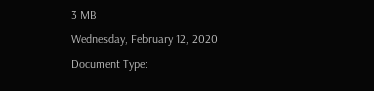3 MB
Wednesday, February 12, 2020
Document Type: